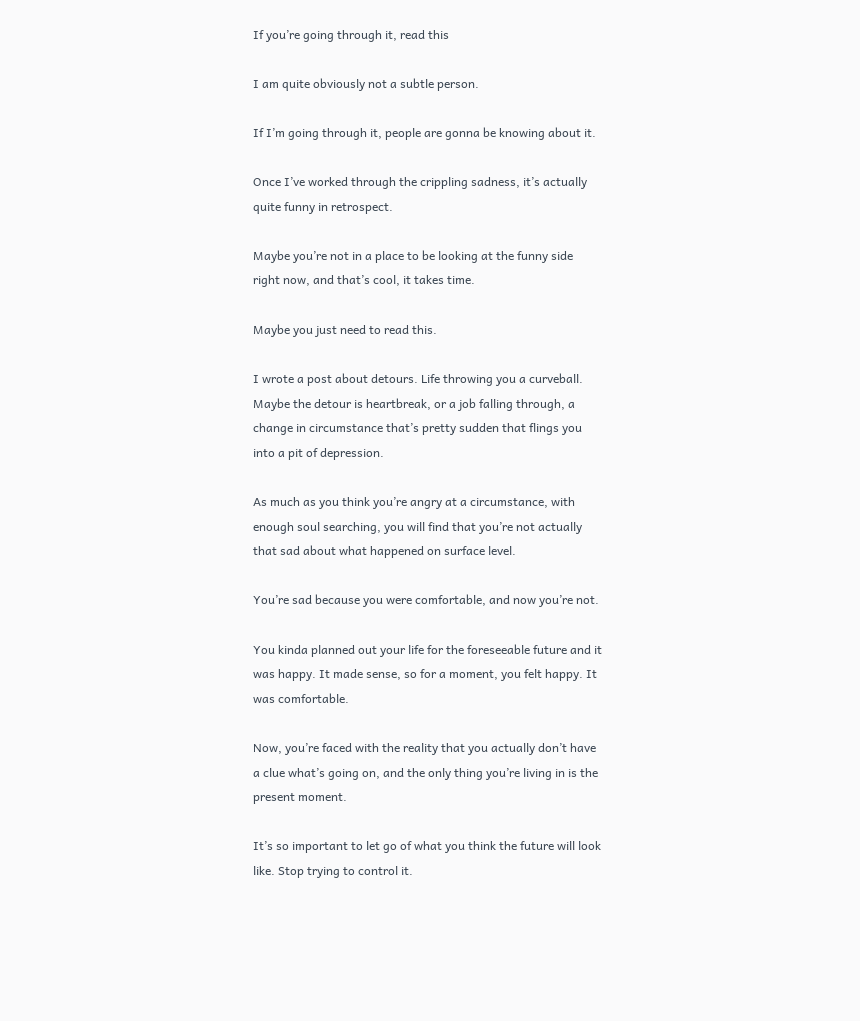If you’re going through it, read this

I am quite obviously not a subtle person.

If I’m going through it, people are gonna be knowing about it.

Once I’ve worked through the crippling sadness, it’s actually quite funny in retrospect.

Maybe you’re not in a place to be looking at the funny side right now, and that’s cool, it takes time.

Maybe you just need to read this.

I wrote a post about detours. Life throwing you a curveball. Maybe the detour is heartbreak, or a job falling through, a change in circumstance that’s pretty sudden that flings you into a pit of depression.

As much as you think you’re angry at a circumstance, with enough soul searching, you will find that you’re not actually that sad about what happened on surface level.

You’re sad because you were comfortable, and now you’re not.

You kinda planned out your life for the foreseeable future and it was happy. It made sense, so for a moment, you felt happy. It was comfortable.

Now, you’re faced with the reality that you actually don’t have a clue what’s going on, and the only thing you’re living in is the present moment.

It’s so important to let go of what you think the future will look like. Stop trying to control it.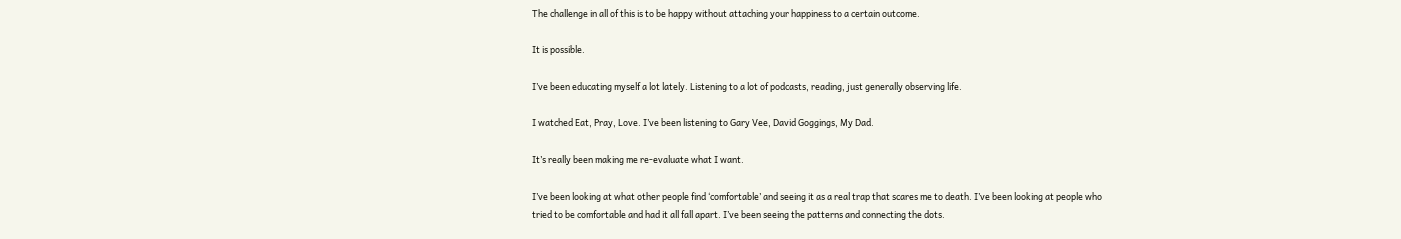The challenge in all of this is to be happy without attaching your happiness to a certain outcome.

It is possible.

I’ve been educating myself a lot lately. Listening to a lot of podcasts, reading, just generally observing life.

I watched Eat, Pray, Love. I’ve been listening to Gary Vee, David Goggings, My Dad.

It’s really been making me re-evaluate what I want.

I’ve been looking at what other people find ‘comfortable’ and seeing it as a real trap that scares me to death. I’ve been looking at people who tried to be comfortable and had it all fall apart. I’ve been seeing the patterns and connecting the dots.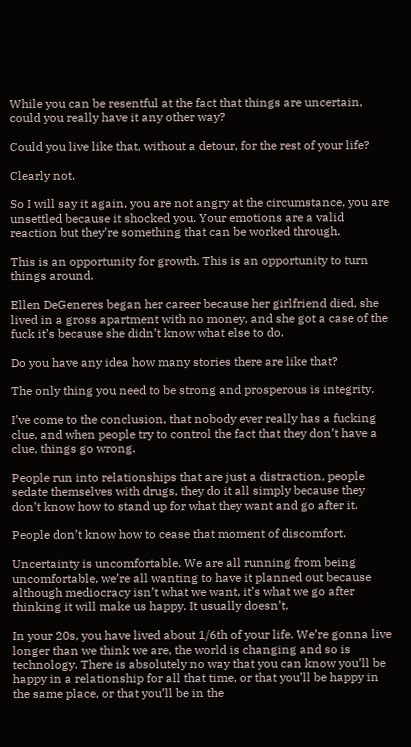While you can be resentful at the fact that things are uncertain, could you really have it any other way?

Could you live like that, without a detour, for the rest of your life?

Clearly not.

So I will say it again, you are not angry at the circumstance, you are unsettled because it shocked you. Your emotions are a valid reaction but they’re something that can be worked through.

This is an opportunity for growth. This is an opportunity to turn things around.

Ellen DeGeneres began her career because her girlfriend died, she lived in a gross apartment with no money, and she got a case of the fuck it’s because she didn’t know what else to do.

Do you have any idea how many stories there are like that?

The only thing you need to be strong and prosperous is integrity.

I’ve come to the conclusion, that nobody ever really has a fucking clue, and when people try to control the fact that they don’t have a clue, things go wrong.

People run into relationships that are just a distraction, people sedate themselves with drugs, they do it all simply because they don’t know how to stand up for what they want and go after it.

People don’t know how to cease that moment of discomfort.

Uncertainty is uncomfortable. We are all running from being uncomfortable, we’re all wanting to have it planned out because although mediocracy isn’t what we want, it’s what we go after thinking it will make us happy. It usually doesn’t.

In your 20s, you have lived about 1/6th of your life. We’re gonna live longer than we think we are, the world is changing and so is technology. There is absolutely no way that you can know you’ll be happy in a relationship for all that time, or that you’ll be happy in the same place, or that you’ll be in the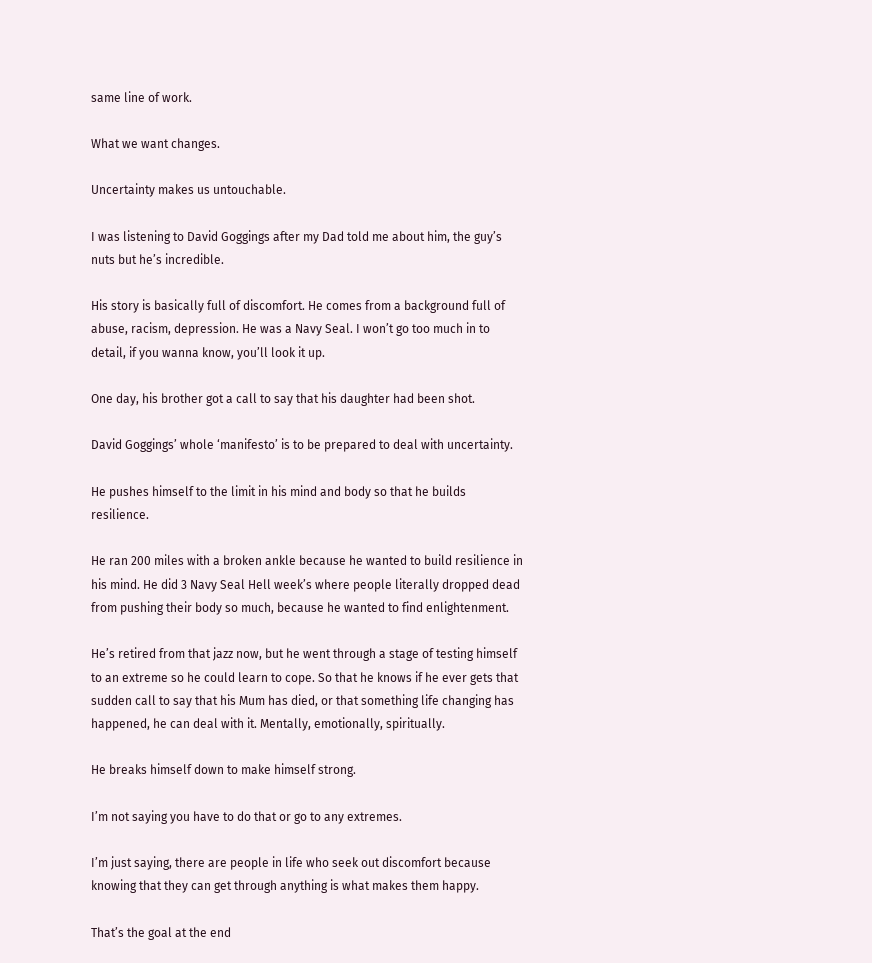same line of work.

What we want changes.

Uncertainty makes us untouchable.

I was listening to David Goggings after my Dad told me about him, the guy’s nuts but he’s incredible.

His story is basically full of discomfort. He comes from a background full of abuse, racism, depression. He was a Navy Seal. I won’t go too much in to detail, if you wanna know, you’ll look it up.

One day, his brother got a call to say that his daughter had been shot.

David Goggings’ whole ‘manifesto’ is to be prepared to deal with uncertainty.

He pushes himself to the limit in his mind and body so that he builds resilience.

He ran 200 miles with a broken ankle because he wanted to build resilience in his mind. He did 3 Navy Seal Hell week’s where people literally dropped dead from pushing their body so much, because he wanted to find enlightenment.

He’s retired from that jazz now, but he went through a stage of testing himself to an extreme so he could learn to cope. So that he knows if he ever gets that sudden call to say that his Mum has died, or that something life changing has happened, he can deal with it. Mentally, emotionally, spiritually.

He breaks himself down to make himself strong.

I’m not saying you have to do that or go to any extremes.

I’m just saying, there are people in life who seek out discomfort because knowing that they can get through anything is what makes them happy.

That’s the goal at the end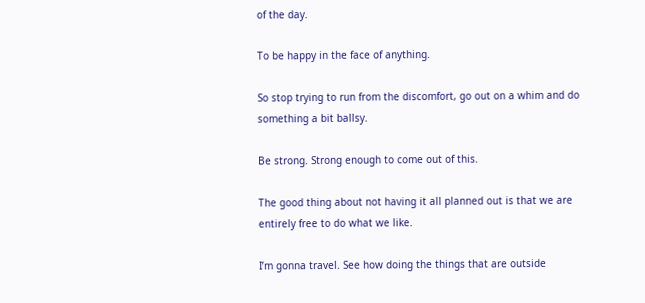of the day.

To be happy in the face of anything.

So stop trying to run from the discomfort, go out on a whim and do something a bit ballsy.

Be strong. Strong enough to come out of this.

The good thing about not having it all planned out is that we are entirely free to do what we like.

I’m gonna travel. See how doing the things that are outside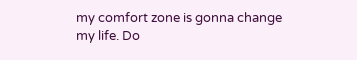my comfort zone is gonna change my life. Do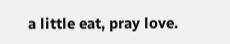a little eat, pray love.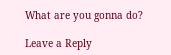What are you gonna do?

Leave a Reply